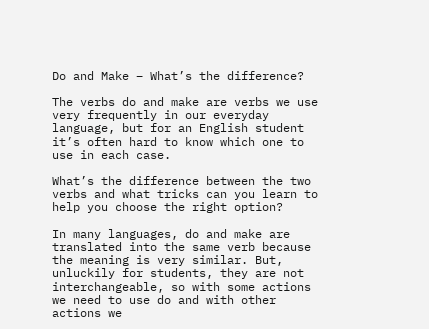Do and Make – What’s the difference?

The verbs do and make are verbs we use very frequently in our everyday language, but for an English student it’s often hard to know which one to use in each case.

What’s the difference between the two verbs and what tricks can you learn to help you choose the right option?

In many languages, do and make are translated into the same verb because the meaning is very similar. But, unluckily for students, they are not interchangeable, so with some actions we need to use do and with other actions we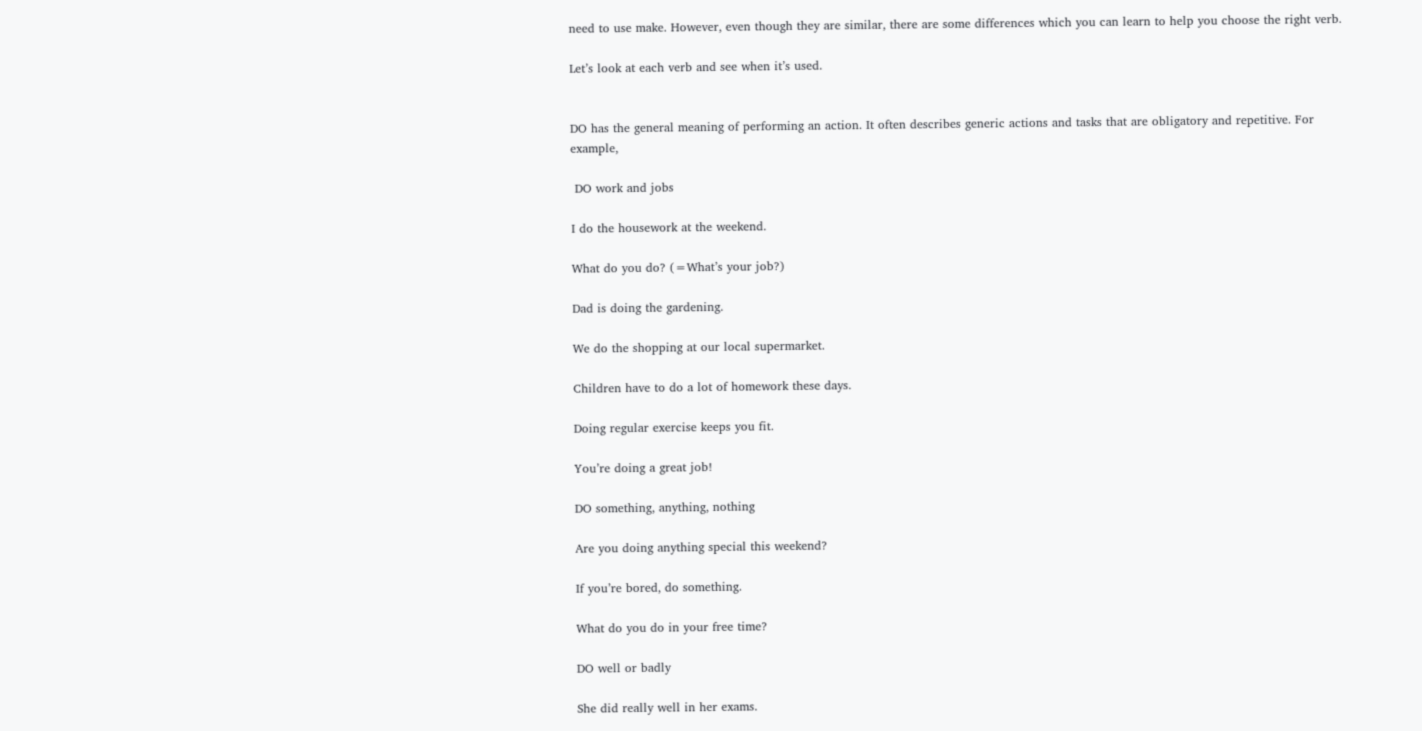need to use make. However, even though they are similar, there are some differences which you can learn to help you choose the right verb.

Let’s look at each verb and see when it’s used.


DO has the general meaning of performing an action. It often describes generic actions and tasks that are obligatory and repetitive. For example,

 DO work and jobs

I do the housework at the weekend.

What do you do? (=What’s your job?)

Dad is doing the gardening.

We do the shopping at our local supermarket.

Children have to do a lot of homework these days.

Doing regular exercise keeps you fit.

You’re doing a great job!

DO something, anything, nothing

Are you doing anything special this weekend?

If you’re bored, do something.

What do you do in your free time?

DO well or badly

She did really well in her exams.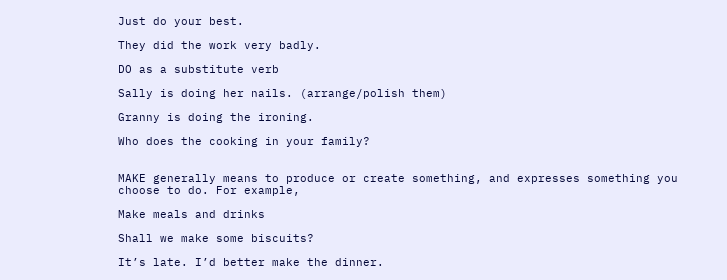Just do your best.

They did the work very badly.

DO as a substitute verb

Sally is doing her nails. (arrange/polish them)

Granny is doing the ironing.

Who does the cooking in your family?


MAKE generally means to produce or create something, and expresses something you choose to do. For example,

Make meals and drinks

Shall we make some biscuits?

It’s late. I’d better make the dinner.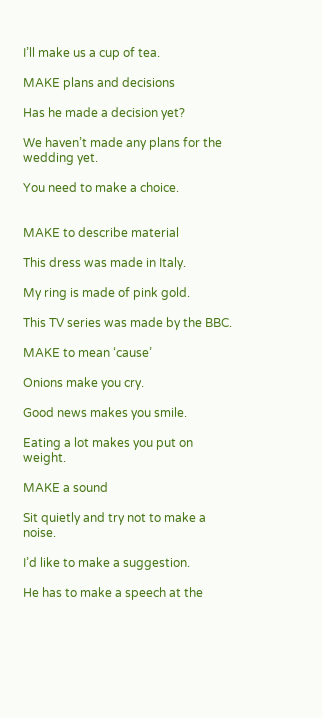I’ll make us a cup of tea.

MAKE plans and decisions

Has he made a decision yet?

We haven’t made any plans for the wedding yet.

You need to make a choice.


MAKE to describe material

This dress was made in Italy.

My ring is made of pink gold.

This TV series was made by the BBC.

MAKE to mean ‘cause’

Onions make you cry.

Good news makes you smile.

Eating a lot makes you put on weight.

MAKE a sound

Sit quietly and try not to make a noise.

I’d like to make a suggestion.

He has to make a speech at the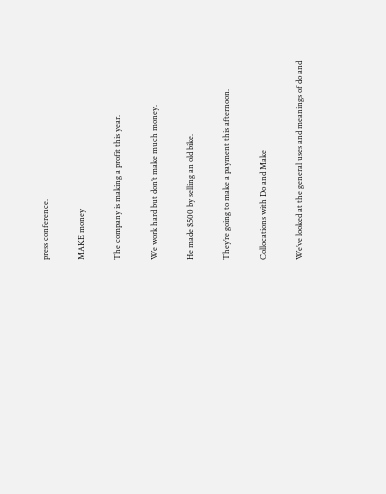press conference.

MAKE money

The company is making a profit this year.

We work hard but don’t make much money.

He made $500 by selling an old bike.

They’re going to make a payment this afternoon.

Collocations with Do and Make

We’ve looked at the general uses and meanings of do and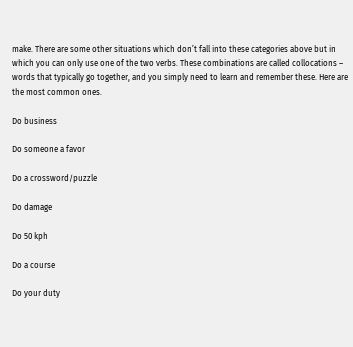make. There are some other situations which don’t fall into these categories above but in which you can only use one of the two verbs. These combinations are called collocations – words that typically go together, and you simply need to learn and remember these. Here are the most common ones.

Do business

Do someone a favor

Do a crossword/puzzle

Do damage

Do 50 kph

Do a course

Do your duty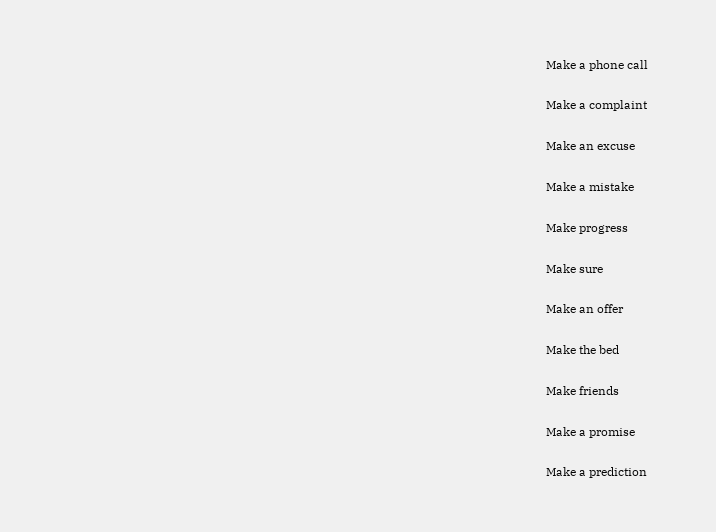Make a phone call

Make a complaint

Make an excuse

Make a mistake

Make progress

Make sure

Make an offer

Make the bed

Make friends

Make a promise

Make a prediction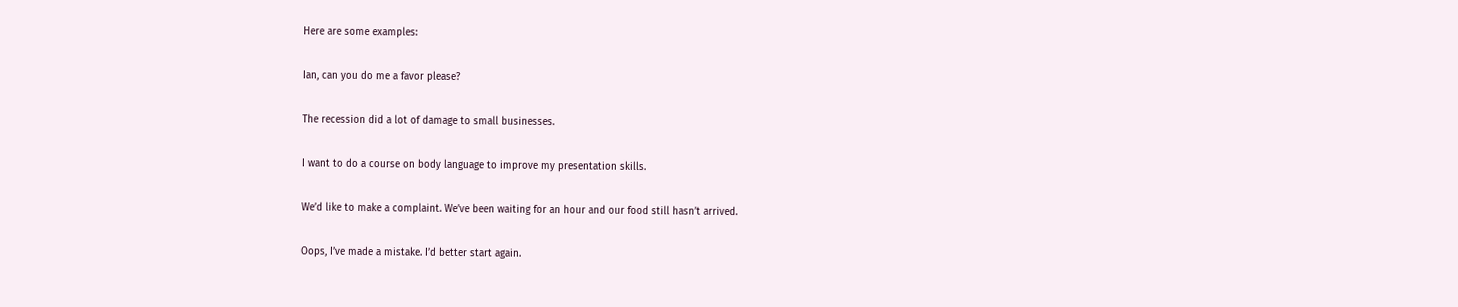Here are some examples:

Ian, can you do me a favor please?

The recession did a lot of damage to small businesses.

I want to do a course on body language to improve my presentation skills.

We’d like to make a complaint. We’ve been waiting for an hour and our food still hasn’t arrived.

Oops, I’ve made a mistake. I’d better start again.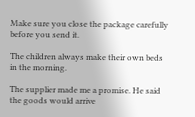Make sure you close the package carefully before you send it.

The children always make their own beds in the morning.

The supplier made me a promise. He said the goods would arrive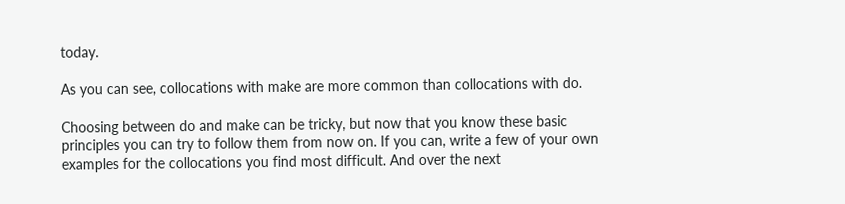today.

As you can see, collocations with make are more common than collocations with do.

Choosing between do and make can be tricky, but now that you know these basic principles you can try to follow them from now on. If you can, write a few of your own examples for the collocations you find most difficult. And over the next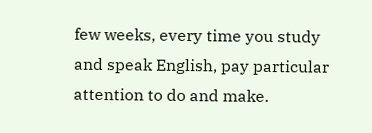few weeks, every time you study and speak English, pay particular attention to do and make.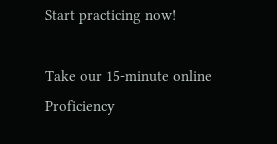Start practicing now!

Take our 15-minute online  Proficiency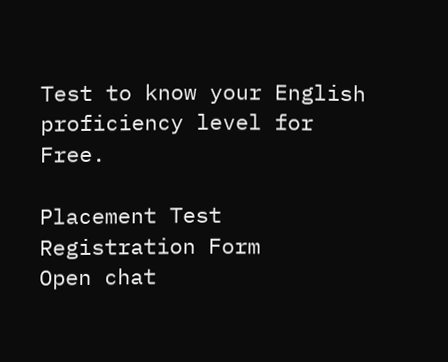Test to know your English proficiency level for Free.

Placement Test Registration Form
Open chat